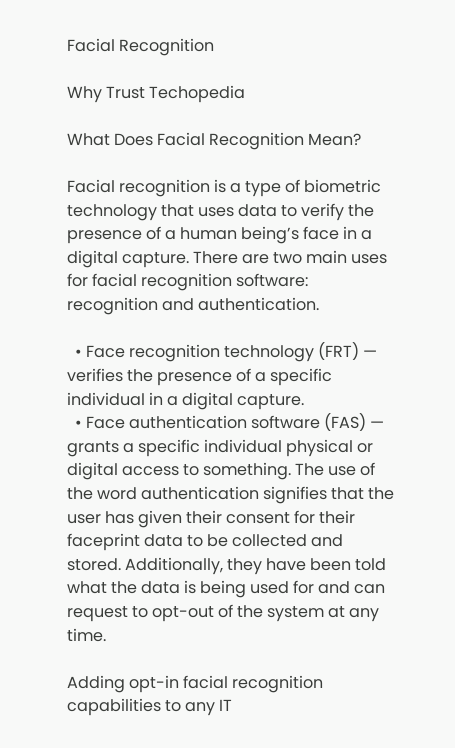Facial Recognition

Why Trust Techopedia

What Does Facial Recognition Mean?

Facial recognition is a type of biometric technology that uses data to verify the presence of a human being’s face in a digital capture. There are two main uses for facial recognition software: recognition and authentication.

  • Face recognition technology (FRT) — verifies the presence of a specific individual in a digital capture.
  • Face authentication software (FAS) — grants a specific individual physical or digital access to something. The use of the word authentication signifies that the user has given their consent for their faceprint data to be collected and stored. Additionally, they have been told what the data is being used for and can request to opt-out of the system at any time.

Adding opt-in facial recognition capabilities to any IT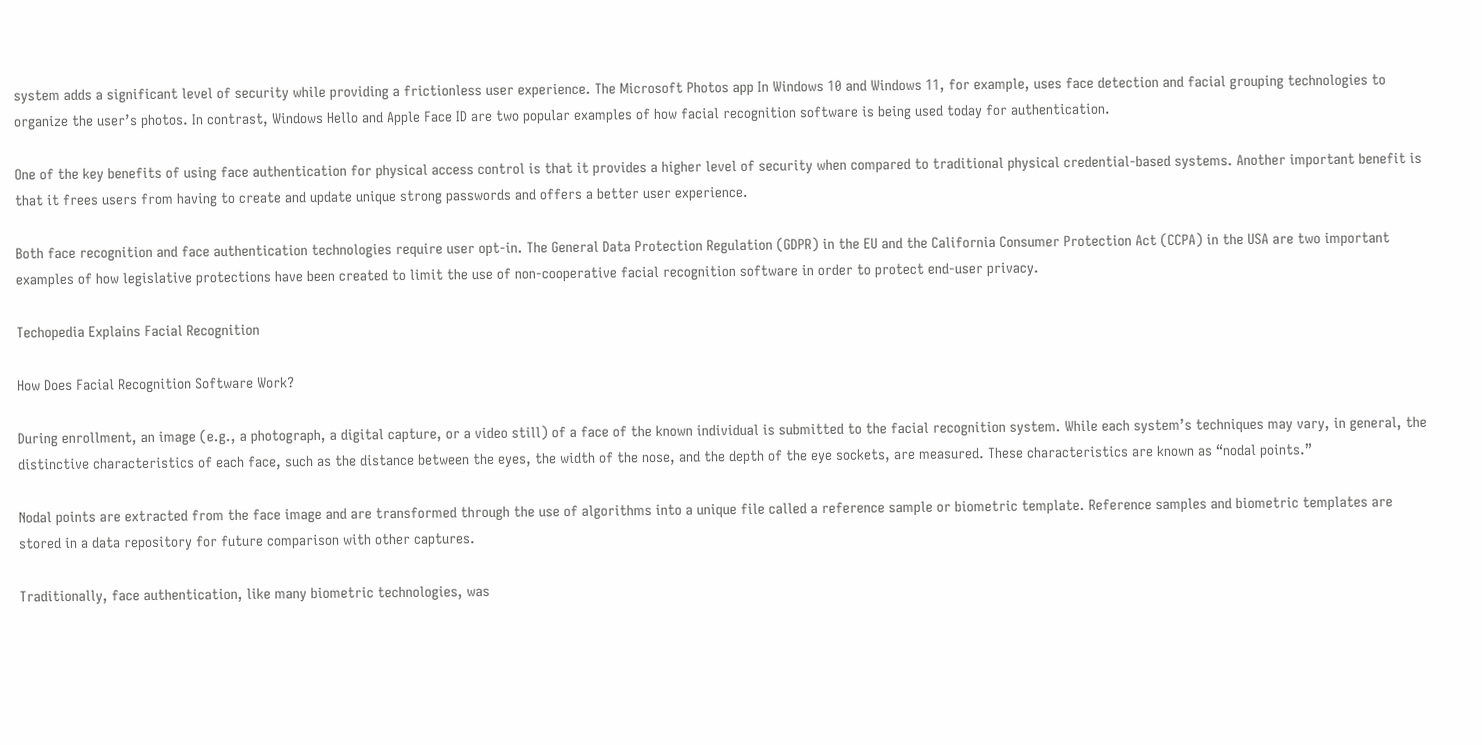system adds a significant level of security while providing a frictionless user experience. The Microsoft Photos app In Windows 10 and Windows 11, for example, uses face detection and facial grouping technologies to organize the user’s photos. In contrast, Windows Hello and Apple Face ID are two popular examples of how facial recognition software is being used today for authentication.

One of the key benefits of using face authentication for physical access control is that it provides a higher level of security when compared to traditional physical credential-based systems. Another important benefit is that it frees users from having to create and update unique strong passwords and offers a better user experience.

Both face recognition and face authentication technologies require user opt-in. The General Data Protection Regulation (GDPR) in the EU and the California Consumer Protection Act (CCPA) in the USA are two important examples of how legislative protections have been created to limit the use of non-cooperative facial recognition software in order to protect end-user privacy.

Techopedia Explains Facial Recognition

How Does Facial Recognition Software Work?

During enrollment, an image (e.g., a photograph, a digital capture, or a video still) of a face of the known individual is submitted to the facial recognition system. While each system’s techniques may vary, in general, the distinctive characteristics of each face, such as the distance between the eyes, the width of the nose, and the depth of the eye sockets, are measured. These characteristics are known as “nodal points.”

Nodal points are extracted from the face image and are transformed through the use of algorithms into a unique file called a reference sample or biometric template. Reference samples and biometric templates are stored in a data repository for future comparison with other captures.

Traditionally, face authentication, like many biometric technologies, was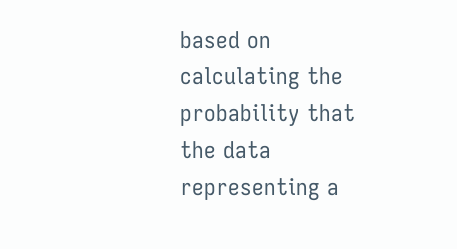based on calculating the probability that the data representing a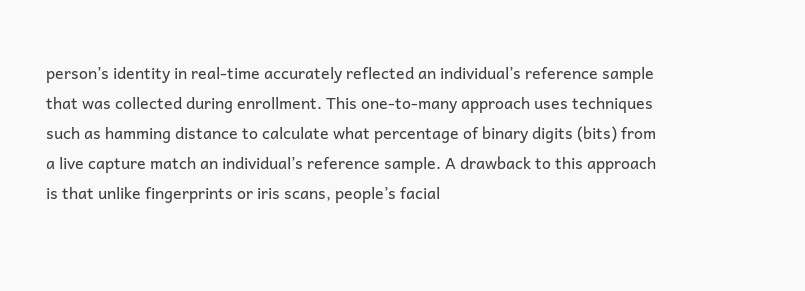person’s identity in real-time accurately reflected an individual’s reference sample that was collected during enrollment. This one-to-many approach uses techniques such as hamming distance to calculate what percentage of binary digits (bits) from a live capture match an individual’s reference sample. A drawback to this approach is that unlike fingerprints or iris scans, people’s facial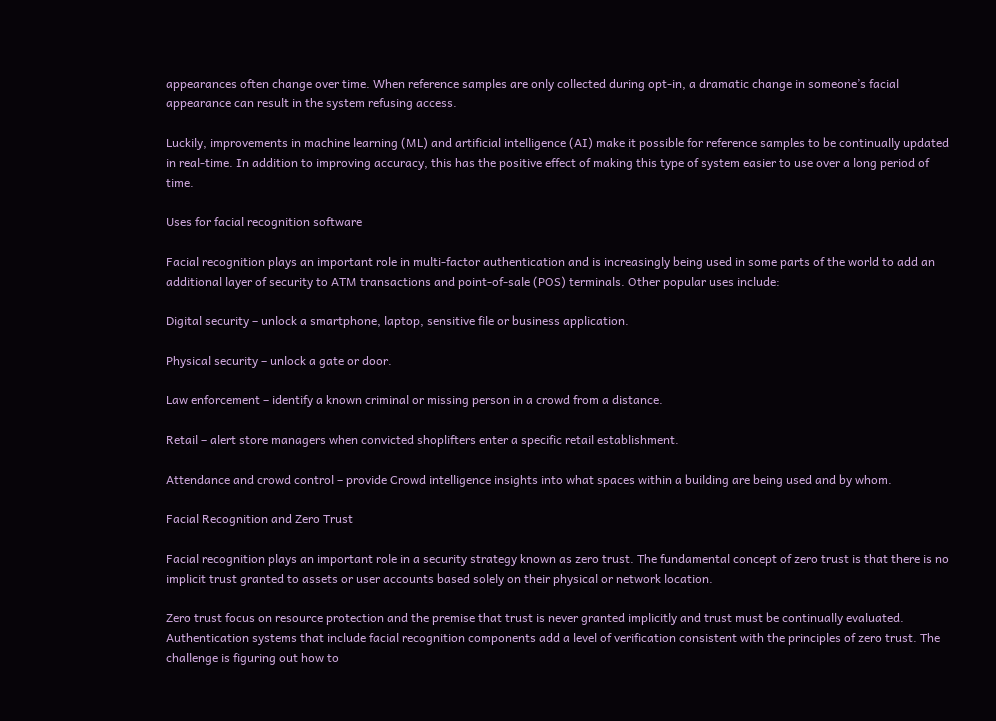appearances often change over time. When reference samples are only collected during opt-in, a dramatic change in someone’s facial appearance can result in the system refusing access.

Luckily, improvements in machine learning (ML) and artificial intelligence (AI) make it possible for reference samples to be continually updated in real-time. In addition to improving accuracy, this has the positive effect of making this type of system easier to use over a long period of time.

Uses for facial recognition software

Facial recognition plays an important role in multi-factor authentication and is increasingly being used in some parts of the world to add an additional layer of security to ATM transactions and point-of-sale (POS) terminals. Other popular uses include:

Digital security – unlock a smartphone, laptop, sensitive file or business application.

Physical security – unlock a gate or door.

Law enforcement – identify a known criminal or missing person in a crowd from a distance.

Retail – alert store managers when convicted shoplifters enter a specific retail establishment.

Attendance and crowd control – provide Crowd intelligence insights into what spaces within a building are being used and by whom.

Facial Recognition and Zero Trust

Facial recognition plays an important role in a security strategy known as zero trust. The fundamental concept of zero trust is that there is no implicit trust granted to assets or user accounts based solely on their physical or network location.

Zero trust focus on resource protection and the premise that trust is never granted implicitly and trust must be continually evaluated. Authentication systems that include facial recognition components add a level of verification consistent with the principles of zero trust. The challenge is figuring out how to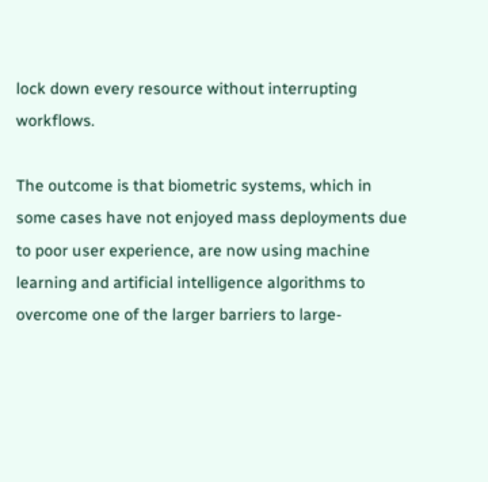lock down every resource without interrupting workflows.

The outcome is that biometric systems, which in some cases have not enjoyed mass deployments due to poor user experience, are now using machine learning and artificial intelligence algorithms to overcome one of the larger barriers to large-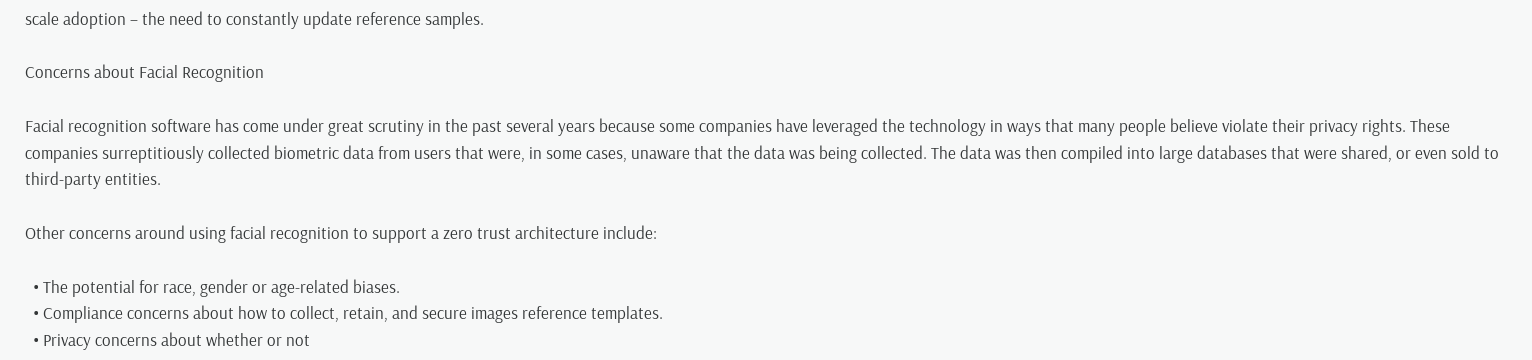scale adoption – the need to constantly update reference samples.

Concerns about Facial Recognition

Facial recognition software has come under great scrutiny in the past several years because some companies have leveraged the technology in ways that many people believe violate their privacy rights. These companies surreptitiously collected biometric data from users that were, in some cases, unaware that the data was being collected. The data was then compiled into large databases that were shared, or even sold to third-party entities.

Other concerns around using facial recognition to support a zero trust architecture include:

  • The potential for race, gender or age-related biases.
  • Compliance concerns about how to collect, retain, and secure images reference templates.
  • Privacy concerns about whether or not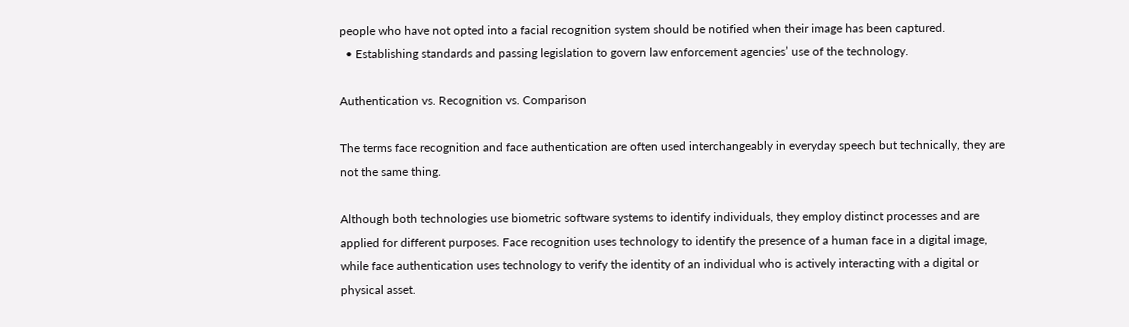people who have not opted into a facial recognition system should be notified when their image has been captured.
  • Establishing standards and passing legislation to govern law enforcement agencies’ use of the technology.

Authentication vs. Recognition vs. Comparison

The terms face recognition and face authentication are often used interchangeably in everyday speech but technically, they are not the same thing.

Although both technologies use biometric software systems to identify individuals, they employ distinct processes and are applied for different purposes. Face recognition uses technology to identify the presence of a human face in a digital image, while face authentication uses technology to verify the identity of an individual who is actively interacting with a digital or physical asset.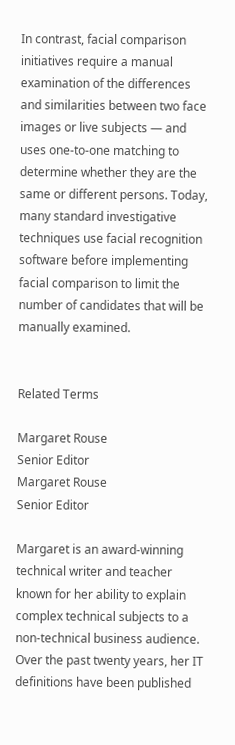In contrast, facial comparison initiatives require a manual examination of the differences and similarities between two face images or live subjects — and uses one-to-one matching to determine whether they are the same or different persons. Today, many standard investigative techniques use facial recognition software before implementing facial comparison to limit the number of candidates that will be manually examined.


Related Terms

Margaret Rouse
Senior Editor
Margaret Rouse
Senior Editor

Margaret is an award-winning technical writer and teacher known for her ability to explain complex technical subjects to a non-technical business audience. Over the past twenty years, her IT definitions have been published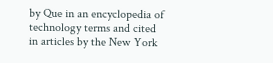by Que in an encyclopedia of technology terms and cited in articles by the New York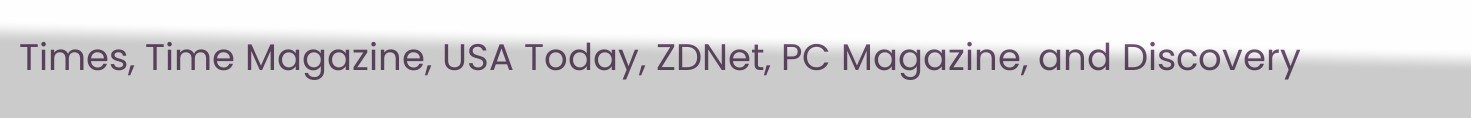Times, Time Magazine, USA Today, ZDNet, PC Magazine, and Discovery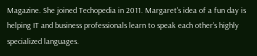Magazine. She joined Techopedia in 2011. Margaret's idea of a fun day is helping IT and business professionals learn to speak each other’s highly specialized languages.